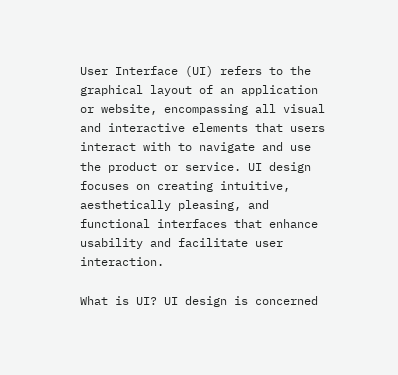User Interface (UI) refers to the graphical layout of an application or website, encompassing all visual and interactive elements that users interact with to navigate and use the product or service. UI design focuses on creating intuitive, aesthetically pleasing, and functional interfaces that enhance usability and facilitate user interaction.

What is UI? UI design is concerned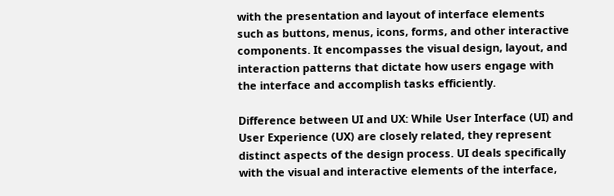with the presentation and layout of interface elements such as buttons, menus, icons, forms, and other interactive components. It encompasses the visual design, layout, and interaction patterns that dictate how users engage with the interface and accomplish tasks efficiently.

Difference between UI and UX: While User Interface (UI) and User Experience (UX) are closely related, they represent distinct aspects of the design process. UI deals specifically with the visual and interactive elements of the interface,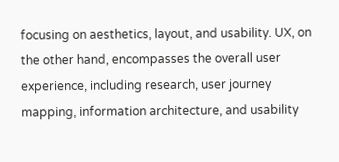focusing on aesthetics, layout, and usability. UX, on the other hand, encompasses the overall user experience, including research, user journey mapping, information architecture, and usability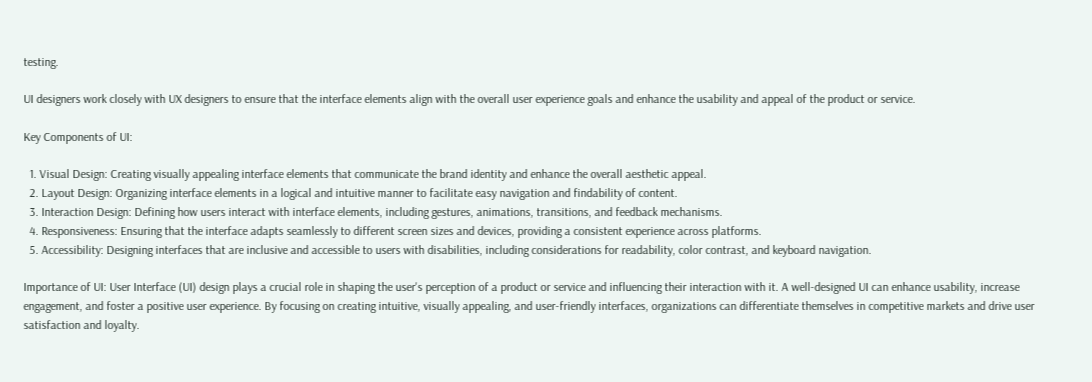testing.

UI designers work closely with UX designers to ensure that the interface elements align with the overall user experience goals and enhance the usability and appeal of the product or service.

Key Components of UI:

  1. Visual Design: Creating visually appealing interface elements that communicate the brand identity and enhance the overall aesthetic appeal.
  2. Layout Design: Organizing interface elements in a logical and intuitive manner to facilitate easy navigation and findability of content.
  3. Interaction Design: Defining how users interact with interface elements, including gestures, animations, transitions, and feedback mechanisms.
  4. Responsiveness: Ensuring that the interface adapts seamlessly to different screen sizes and devices, providing a consistent experience across platforms.
  5. Accessibility: Designing interfaces that are inclusive and accessible to users with disabilities, including considerations for readability, color contrast, and keyboard navigation.

Importance of UI: User Interface (UI) design plays a crucial role in shaping the user's perception of a product or service and influencing their interaction with it. A well-designed UI can enhance usability, increase engagement, and foster a positive user experience. By focusing on creating intuitive, visually appealing, and user-friendly interfaces, organizations can differentiate themselves in competitive markets and drive user satisfaction and loyalty.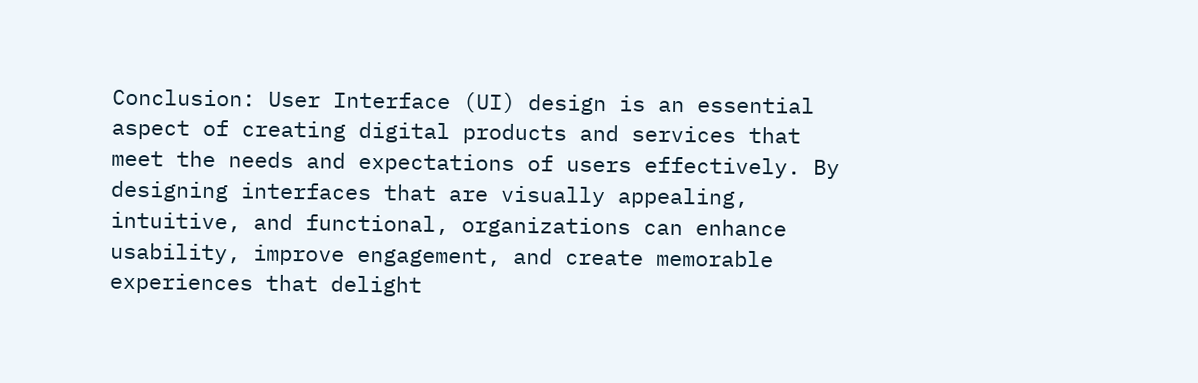Conclusion: User Interface (UI) design is an essential aspect of creating digital products and services that meet the needs and expectations of users effectively. By designing interfaces that are visually appealing, intuitive, and functional, organizations can enhance usability, improve engagement, and create memorable experiences that delight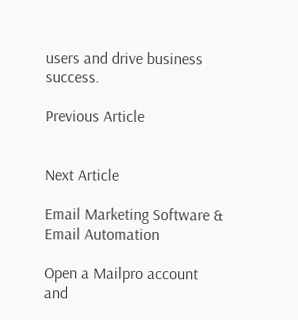users and drive business success.

Previous Article


Next Article

Email Marketing Software & Email Automation

Open a Mailpro account and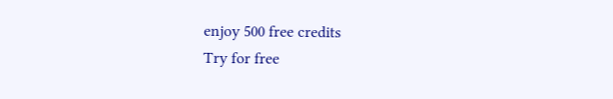enjoy 500 free credits
Try for free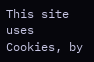This site uses Cookies, by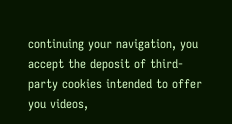continuing your navigation, you accept the deposit of third-party cookies intended to offer you videos,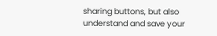sharing buttons, but also understand and save your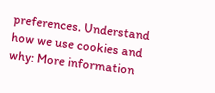preferences. Understand how we use cookies and why: More information